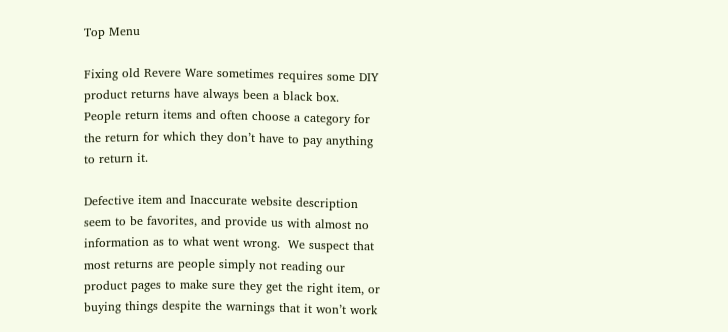Top Menu

Fixing old Revere Ware sometimes requires some DIY product returns have always been a black box.  People return items and often choose a category for the return for which they don’t have to pay anything to return it.

Defective item and Inaccurate website description seem to be favorites, and provide us with almost no information as to what went wrong.  We suspect that most returns are people simply not reading our product pages to make sure they get the right item, or buying things despite the warnings that it won’t work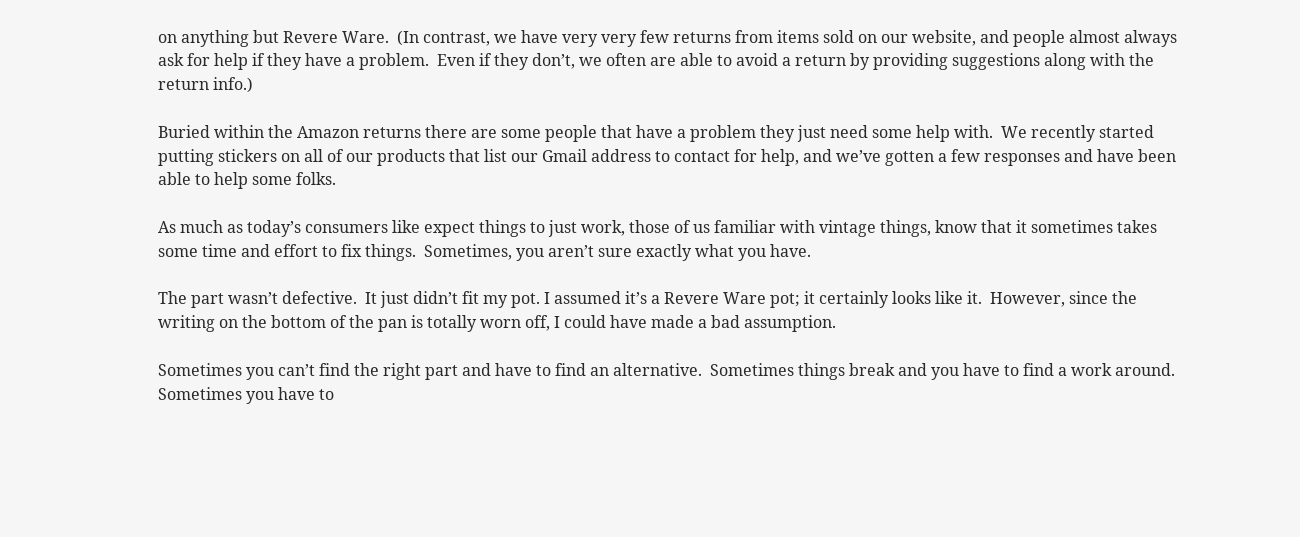on anything but Revere Ware.  (In contrast, we have very very few returns from items sold on our website, and people almost always ask for help if they have a problem.  Even if they don’t, we often are able to avoid a return by providing suggestions along with the return info.)

Buried within the Amazon returns there are some people that have a problem they just need some help with.  We recently started putting stickers on all of our products that list our Gmail address to contact for help, and we’ve gotten a few responses and have been able to help some folks.

As much as today’s consumers like expect things to just work, those of us familiar with vintage things, know that it sometimes takes some time and effort to fix things.  Sometimes, you aren’t sure exactly what you have.

The part wasn’t defective.  It just didn’t fit my pot. I assumed it’s a Revere Ware pot; it certainly looks like it.  However, since the writing on the bottom of the pan is totally worn off, I could have made a bad assumption.

Sometimes you can’t find the right part and have to find an alternative.  Sometimes things break and you have to find a work around.  Sometimes you have to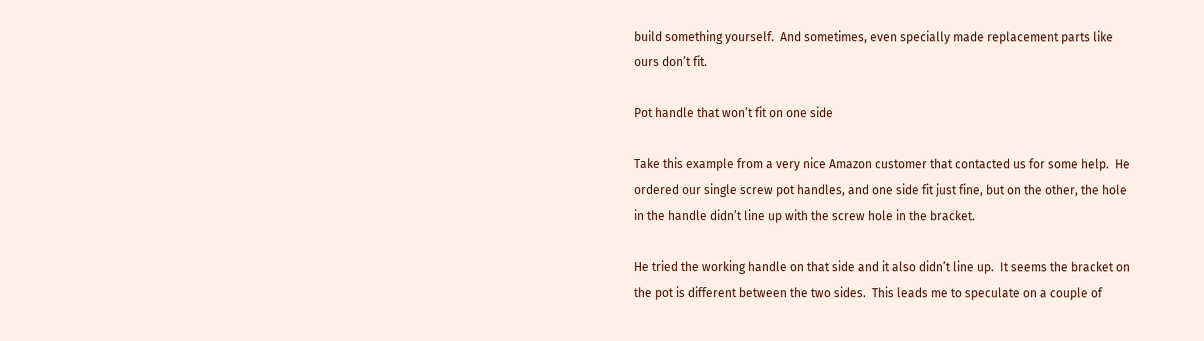build something yourself.  And sometimes, even specially made replacement parts like ours don’t fit.

Pot handle that won’t fit on one side

Take this example from a very nice Amazon customer that contacted us for some help.  He ordered our single screw pot handles, and one side fit just fine, but on the other, the hole in the handle didn’t line up with the screw hole in the bracket.

He tried the working handle on that side and it also didn’t line up.  It seems the bracket on the pot is different between the two sides.  This leads me to speculate on a couple of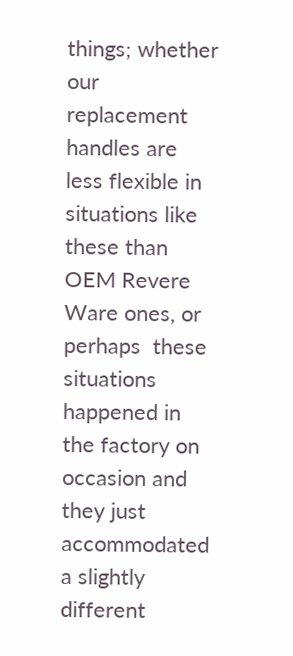things; whether our replacement handles are less flexible in situations like these than OEM Revere Ware ones, or perhaps  these situations happened in the factory on occasion and they just accommodated a slightly different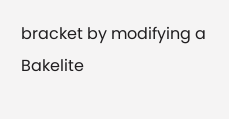bracket by modifying a Bakelite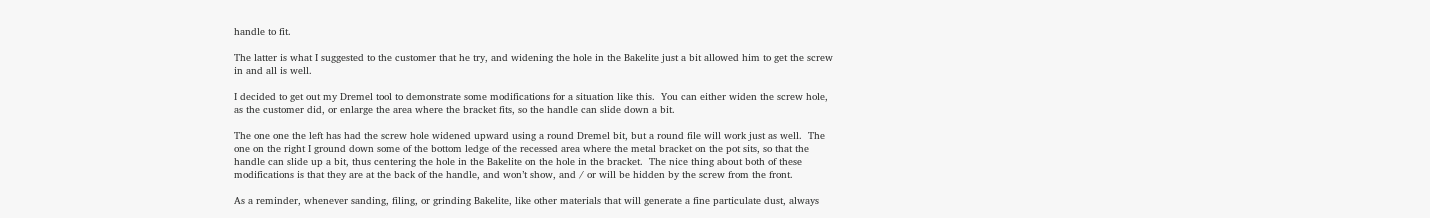handle to fit.

The latter is what I suggested to the customer that he try, and widening the hole in the Bakelite just a bit allowed him to get the screw in and all is well.

I decided to get out my Dremel tool to demonstrate some modifications for a situation like this.  You can either widen the screw hole, as the customer did, or enlarge the area where the bracket fits, so the handle can slide down a bit.

The one one the left has had the screw hole widened upward using a round Dremel bit, but a round file will work just as well.  The one on the right I ground down some of the bottom ledge of the recessed area where the metal bracket on the pot sits, so that the handle can slide up a bit, thus centering the hole in the Bakelite on the hole in the bracket.  The nice thing about both of these modifications is that they are at the back of the handle, and won’t show, and / or will be hidden by the screw from the front.

As a reminder, whenever sanding, filing, or grinding Bakelite, like other materials that will generate a fine particulate dust, always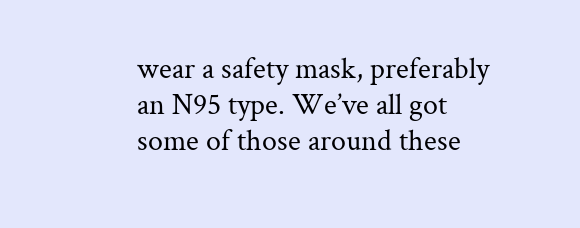wear a safety mask, preferably an N95 type. We’ve all got some of those around these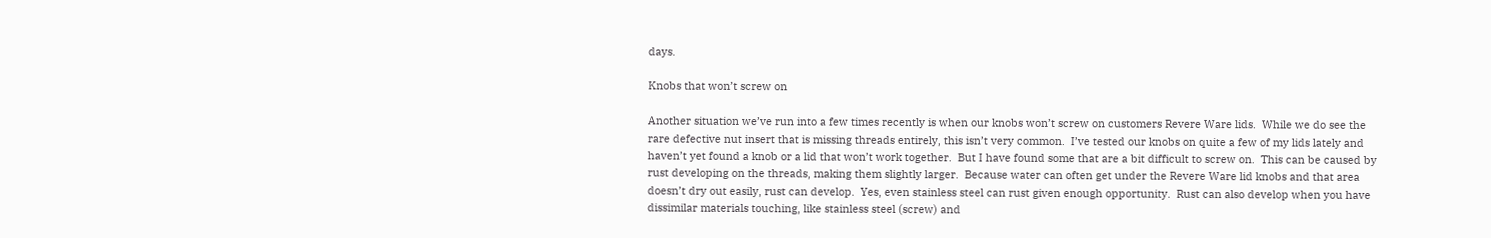days.

Knobs that won’t screw on

Another situation we’ve run into a few times recently is when our knobs won’t screw on customers Revere Ware lids.  While we do see the rare defective nut insert that is missing threads entirely, this isn’t very common.  I’ve tested our knobs on quite a few of my lids lately and haven’t yet found a knob or a lid that won’t work together.  But I have found some that are a bit difficult to screw on.  This can be caused by rust developing on the threads, making them slightly larger.  Because water can often get under the Revere Ware lid knobs and that area doesn’t dry out easily, rust can develop.  Yes, even stainless steel can rust given enough opportunity.  Rust can also develop when you have dissimilar materials touching, like stainless steel (screw) and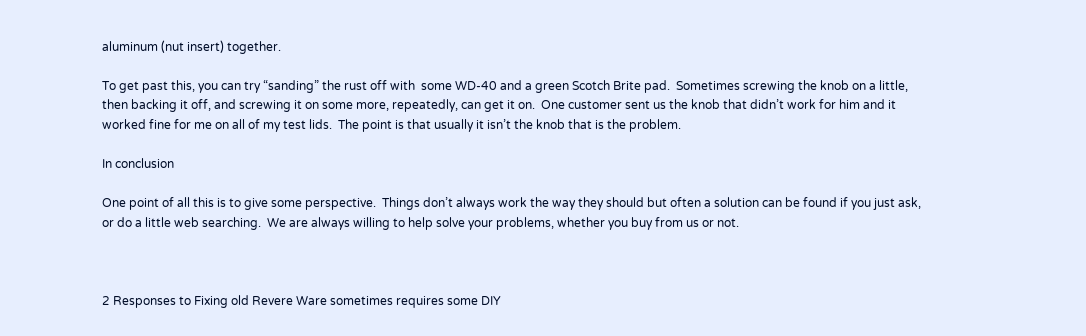aluminum (nut insert) together.

To get past this, you can try “sanding” the rust off with  some WD-40 and a green Scotch Brite pad.  Sometimes screwing the knob on a little, then backing it off, and screwing it on some more, repeatedly, can get it on.  One customer sent us the knob that didn’t work for him and it worked fine for me on all of my test lids.  The point is that usually it isn’t the knob that is the problem.

In conclusion

One point of all this is to give some perspective.  Things don’t always work the way they should but often a solution can be found if you just ask, or do a little web searching.  We are always willing to help solve your problems, whether you buy from us or not.



2 Responses to Fixing old Revere Ware sometimes requires some DIY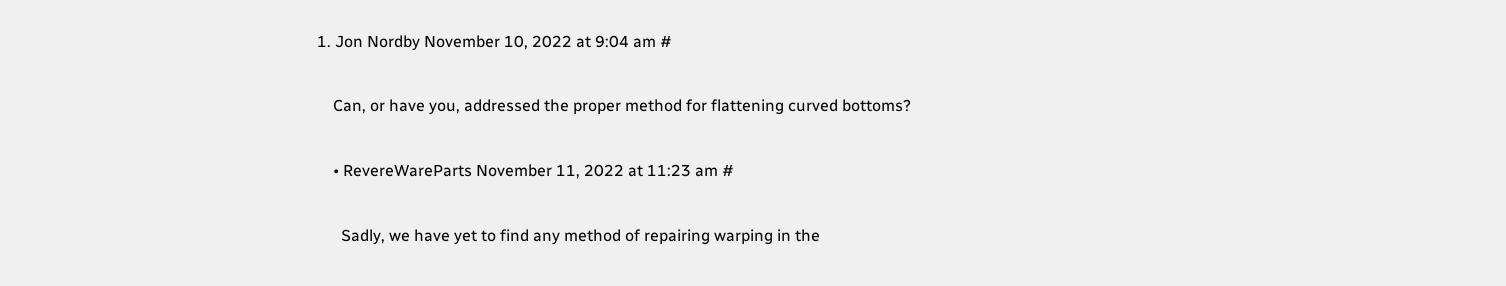1. Jon Nordby November 10, 2022 at 9:04 am #

    Can, or have you, addressed the proper method for flattening curved bottoms?

    • RevereWareParts November 11, 2022 at 11:23 am #

      Sadly, we have yet to find any method of repairing warping in the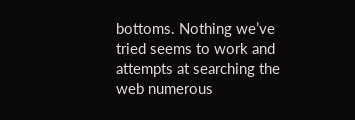bottoms. Nothing we’ve tried seems to work and attempts at searching the web numerous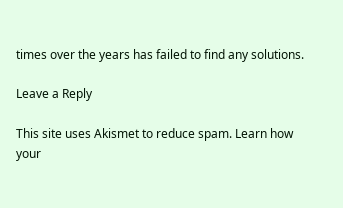times over the years has failed to find any solutions.

Leave a Reply

This site uses Akismet to reduce spam. Learn how your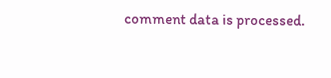comment data is processed.